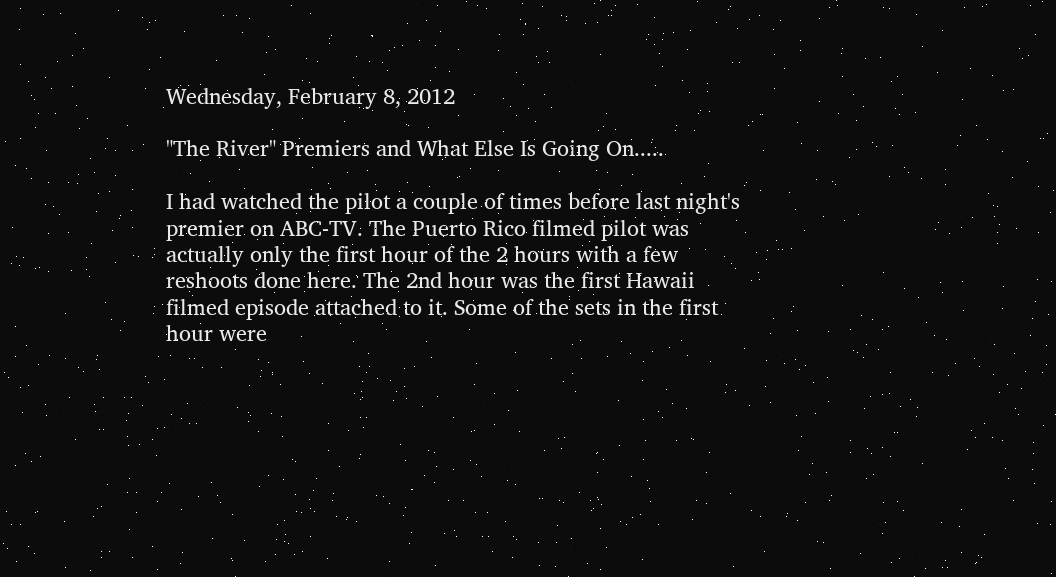Wednesday, February 8, 2012

"The River" Premiers and What Else Is Going On.....

I had watched the pilot a couple of times before last night's premier on ABC-TV. The Puerto Rico filmed pilot was actually only the first hour of the 2 hours with a few reshoots done here. The 2nd hour was the first Hawaii filmed episode attached to it. Some of the sets in the first hour were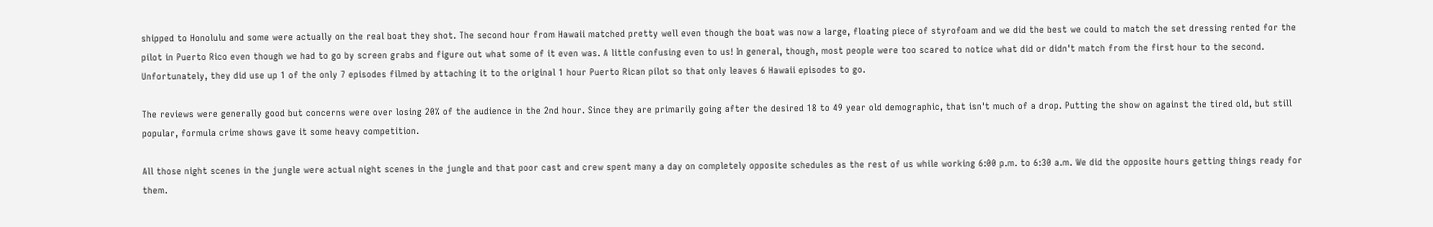shipped to Honolulu and some were actually on the real boat they shot. The second hour from Hawaii matched pretty well even though the boat was now a large, floating piece of styrofoam and we did the best we could to match the set dressing rented for the pilot in Puerto Rico even though we had to go by screen grabs and figure out what some of it even was. A little confusing even to us! In general, though, most people were too scared to notice what did or didn't match from the first hour to the second. Unfortunately, they did use up 1 of the only 7 episodes filmed by attaching it to the original 1 hour Puerto Rican pilot so that only leaves 6 Hawaii episodes to go.

The reviews were generally good but concerns were over losing 20% of the audience in the 2nd hour. Since they are primarily going after the desired 18 to 49 year old demographic, that isn't much of a drop. Putting the show on against the tired old, but still popular, formula crime shows gave it some heavy competition.

All those night scenes in the jungle were actual night scenes in the jungle and that poor cast and crew spent many a day on completely opposite schedules as the rest of us while working 6:00 p.m. to 6:30 a.m. We did the opposite hours getting things ready for them.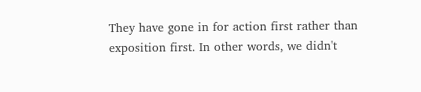They have gone in for action first rather than exposition first. In other words, we didn't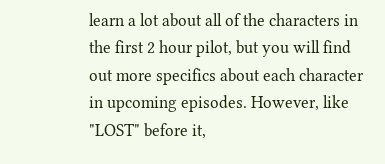learn a lot about all of the characters in the first 2 hour pilot, but you will find out more specifics about each character in upcoming episodes. However, like "LOST" before it,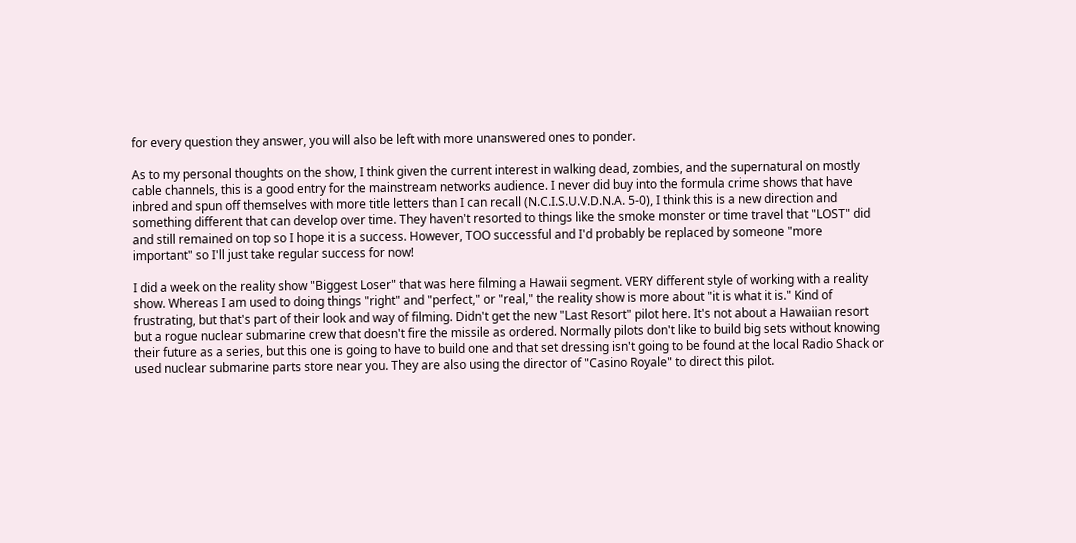for every question they answer, you will also be left with more unanswered ones to ponder.

As to my personal thoughts on the show, I think given the current interest in walking dead, zombies, and the supernatural on mostly cable channels, this is a good entry for the mainstream networks audience. I never did buy into the formula crime shows that have inbred and spun off themselves with more title letters than I can recall (N.C.I.S.U.V.D.N.A. 5-0), I think this is a new direction and something different that can develop over time. They haven't resorted to things like the smoke monster or time travel that "LOST" did and still remained on top so I hope it is a success. However, TOO successful and I'd probably be replaced by someone "more important" so I'll just take regular success for now!

I did a week on the reality show "Biggest Loser" that was here filming a Hawaii segment. VERY different style of working with a reality show. Whereas I am used to doing things "right" and "perfect," or "real," the reality show is more about "it is what it is." Kind of frustrating, but that's part of their look and way of filming. Didn't get the new "Last Resort" pilot here. It's not about a Hawaiian resort but a rogue nuclear submarine crew that doesn't fire the missile as ordered. Normally pilots don't like to build big sets without knowing their future as a series, but this one is going to have to build one and that set dressing isn't going to be found at the local Radio Shack or used nuclear submarine parts store near you. They are also using the director of "Casino Royale" to direct this pilot.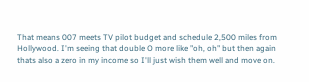That means 007 meets TV pilot budget and schedule 2,500 miles from Hollywood. I'm seeing that double O more like "oh, oh" but then again thats also a zero in my income so I'll just wish them well and move on.